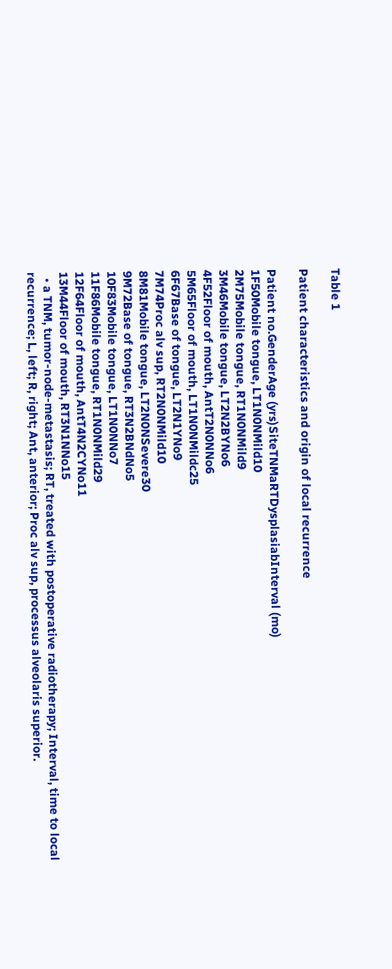Table 1

Patient characteristics and origin of local recurrence

Patient no.GenderAge (yrs)SiteTNMaRTDysplasiabInterval (mo)
1F50Mobile tongue, LT1N0NMild10
2M75Mobile tongue, RT1N0NMild9
3M46Mobile tongue, LT2N2BYNo6
4F52Floor of mouth, AntT2N0NNo6
5M65Floor of mouth, LT1N0NMildc25
6F67Base of tongue, LT2N1YNo9
7M74Proc alv sup, RT2N0NMild10
8M81Mobile tongue, LT2N0NSevere30
9M72Base of tongue, RT3N2BNdNo5
10F83Mobile tongue, LT1N0NNo7
11F86Mobile tongue, RT1N0NMild29
12F64Floor of mouth, AntT4N2CYNo11
13M44Floor of mouth, RT3N1NNo15
  • a TNM, tumor-node-metastasis; RT, treated with postoperative radiotherapy; Interval, time to local recurrence; L, left; R, right; Ant, anterior; Proc alv sup, processus alveolaris superior.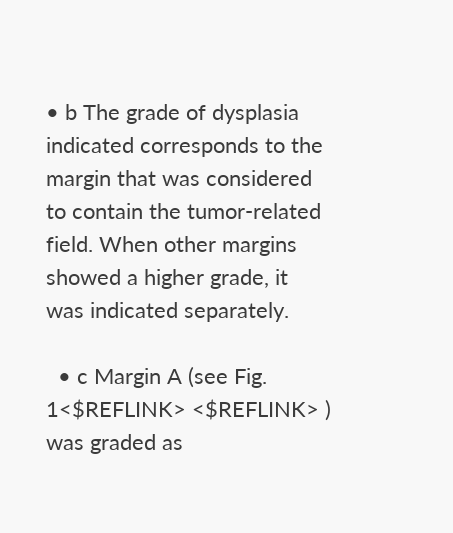• b The grade of dysplasia indicated corresponds to the margin that was considered to contain the tumor-related field. When other margins showed a higher grade, it was indicated separately.

  • c Margin A (see Fig. 1<$REFLINK> <$REFLINK> ) was graded as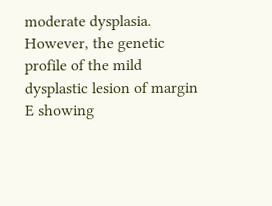moderate dysplasia. However, the genetic profile of the mild dysplastic lesion of margin E showing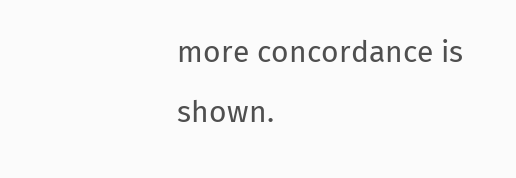more concordance is shown.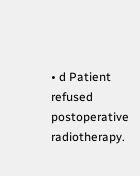• d Patient refused postoperative radiotherapy.